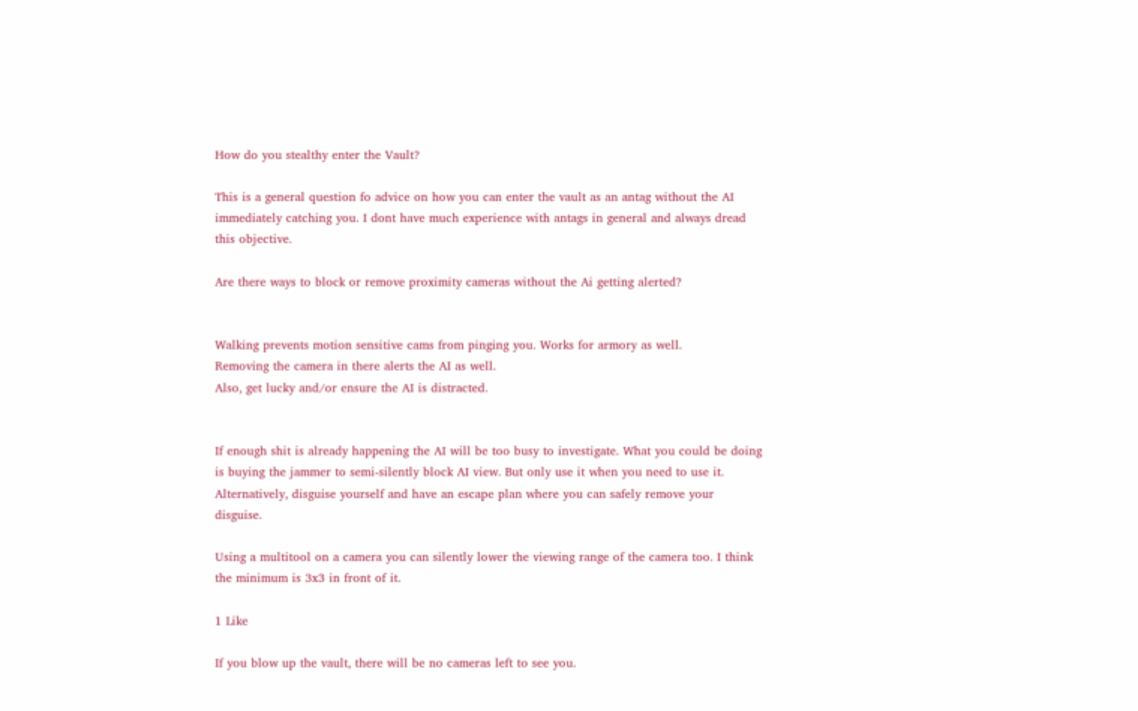How do you stealthy enter the Vault?

This is a general question fo advice on how you can enter the vault as an antag without the AI immediately catching you. I dont have much experience with antags in general and always dread this objective.

Are there ways to block or remove proximity cameras without the Ai getting alerted?


Walking prevents motion sensitive cams from pinging you. Works for armory as well.
Removing the camera in there alerts the AI as well.
Also, get lucky and/or ensure the AI is distracted.


If enough shit is already happening the AI will be too busy to investigate. What you could be doing is buying the jammer to semi-silently block AI view. But only use it when you need to use it. Alternatively, disguise yourself and have an escape plan where you can safely remove your disguise.

Using a multitool on a camera you can silently lower the viewing range of the camera too. I think the minimum is 3x3 in front of it.

1 Like

If you blow up the vault, there will be no cameras left to see you.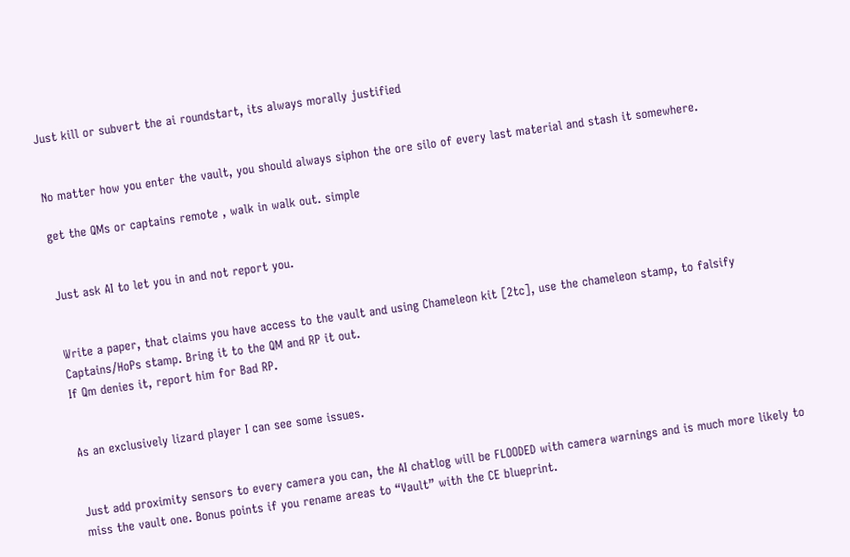Just kill or subvert the ai roundstart, its always morally justified


No matter how you enter the vault, you should always siphon the ore silo of every last material and stash it somewhere.

get the QMs or captains remote , walk in walk out. simple


Just ask AI to let you in and not report you.


Write a paper, that claims you have access to the vault and using Chameleon kit [2tc], use the chameleon stamp, to falsify Captains/HoPs stamp. Bring it to the QM and RP it out.
If Qm denies it, report him for Bad RP.


As an exclusively lizard player I can see some issues.


Just add proximity sensors to every camera you can, the AI chatlog will be FLOODED with camera warnings and is much more likely to miss the vault one. Bonus points if you rename areas to “Vault” with the CE blueprint.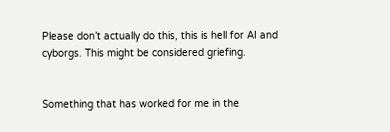Please don’t actually do this, this is hell for AI and cyborgs. This might be considered griefing.


Something that has worked for me in the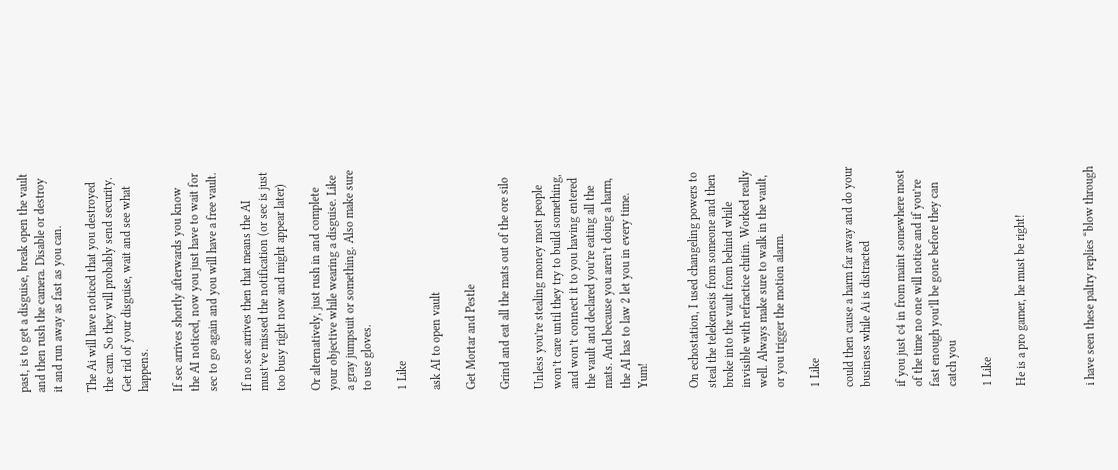past, is to get a disguise, break open the vault and then rush the camera. Disable or destroy it and run away as fast as you can.

The Ai will have noticed that you destroyed the cam. So they will probably send security. Get rid of your disguise, wait and see what happens.

If sec arrives shortly afterwards you know the AI noticed, now you just have to wait for sec to go again and you will have a free vault.

If no sec arrives then that means the AI must’ve missed the notification (or sec is just too busy right now and might appear later)

Or alternatively, just rush in and complete your objective while wearing a disguise. Like a gray jumpsuit or something. Also make sure to use gloves.

1 Like

ask AI to open vault

Get Mortar and Pestle

Grind and eat all the mats out of the ore silo

Unless you’re stealing money most people won’t care until they try to build something, and won’t connect it to you having entered the vault and declared you’re eating all the mats. And because you aren’t doing a harm, the AI has to law 2 let you in every time. Yum!


On echostation, I used changeling powers to steal the telekenesis from someone and then broke into the vault from behind while invisible with refractice chitin. Worked really well. Always make sure to walk in the vault, or you trigger the motion alarm.

1 Like

could then cause a harm far away and do your business while Ai is distracted

if you just c4 in from maint somewhere most of the time no one will notice and if you’re fast enough you’ll be gone before they can catch you

1 Like

He is a pro gamer, he must be right!



i have seen these paltry replies “blow through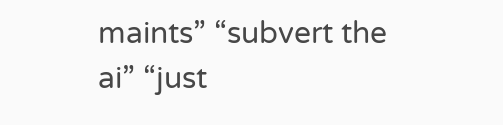maints” “subvert the ai” “just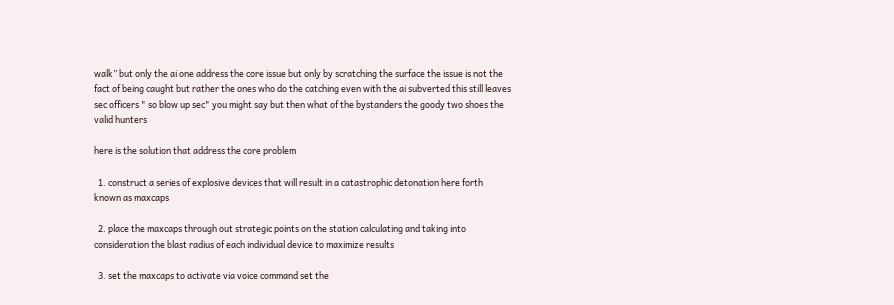walk” but only the ai one address the core issue but only by scratching the surface the issue is not the fact of being caught but rather the ones who do the catching even with the ai subverted this still leaves sec officers " so blow up sec" you might say but then what of the bystanders the goody two shoes the valid hunters

here is the solution that address the core problem

  1. construct a series of explosive devices that will result in a catastrophic detonation here forth known as maxcaps

  2. place the maxcaps through out strategic points on the station calculating and taking into consideration the blast radius of each individual device to maximize results

  3. set the maxcaps to activate via voice command set the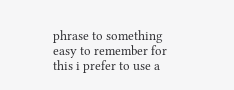phrase to something easy to remember for this i prefer to use a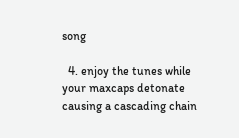song

  4. enjoy the tunes while your maxcaps detonate causing a cascading chain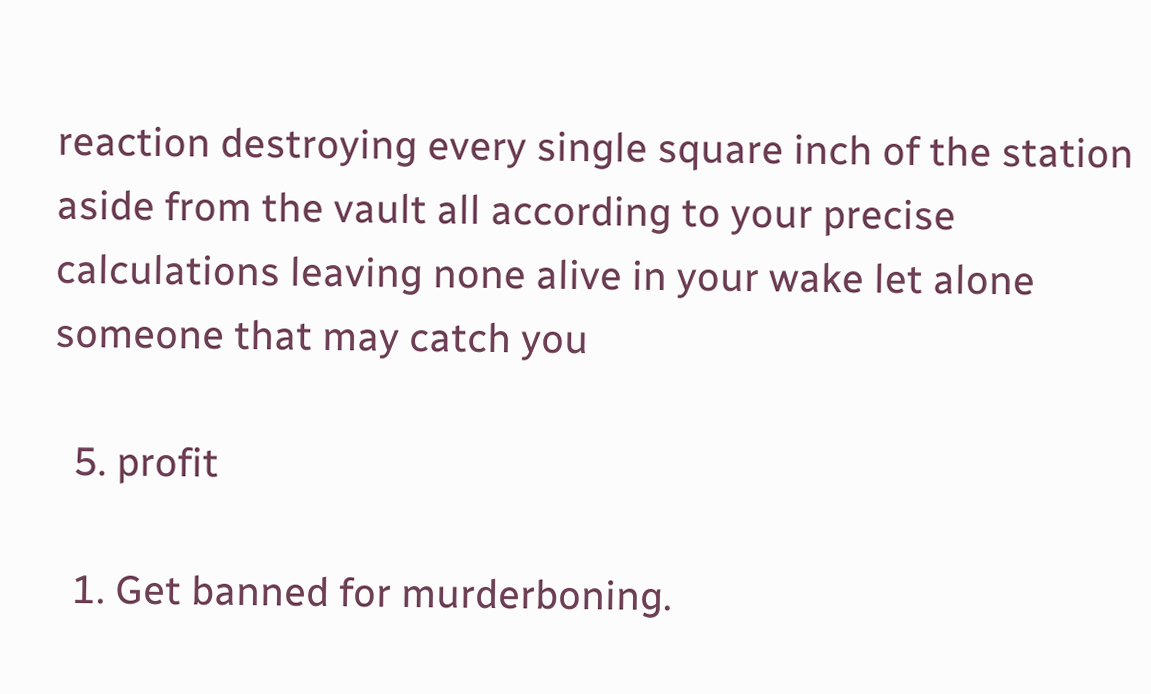reaction destroying every single square inch of the station aside from the vault all according to your precise calculations leaving none alive in your wake let alone someone that may catch you

  5. profit

  1. Get banned for murderboning.